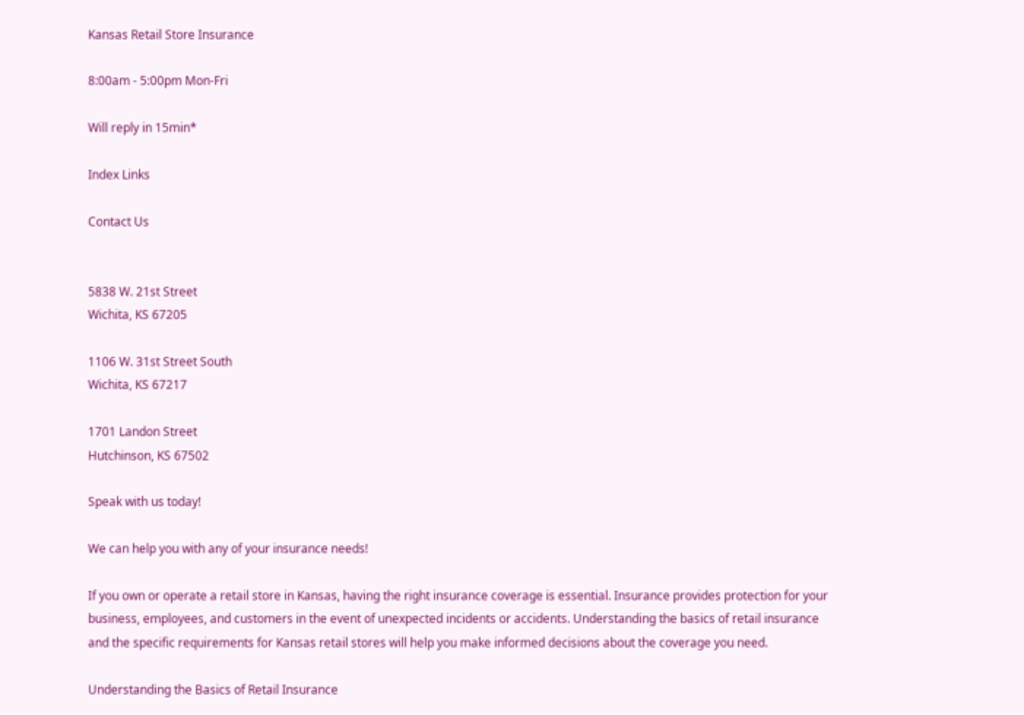Kansas Retail Store Insurance

8:00am - 5:00pm Mon-Fri

Will reply in 15min*

Index Links

Contact Us


5838 W. 21st Street
Wichita, KS 67205

1106 W. 31st Street South
Wichita, KS 67217

1701 Landon Street
Hutchinson, KS 67502

Speak with us today!

We can help you with any of your insurance needs!

If you own or operate a retail store in Kansas, having the right insurance coverage is essential. Insurance provides protection for your business, employees, and customers in the event of unexpected incidents or accidents. Understanding the basics of retail insurance and the specific requirements for Kansas retail stores will help you make informed decisions about the coverage you need.

Understanding the Basics of Retail Insurance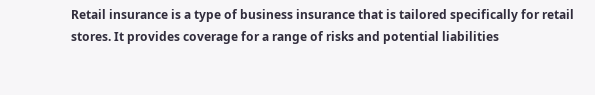Retail insurance is a type of business insurance that is tailored specifically for retail stores. It provides coverage for a range of risks and potential liabilities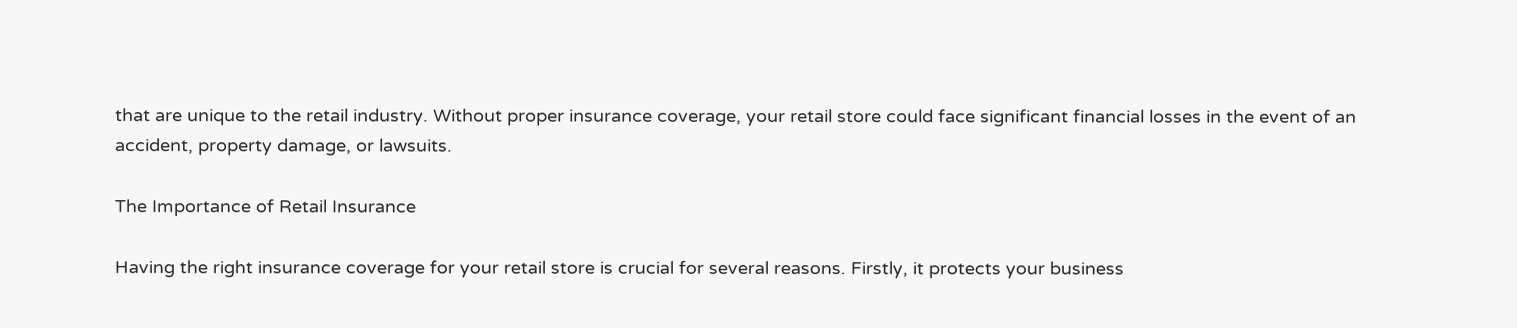that are unique to the retail industry. Without proper insurance coverage, your retail store could face significant financial losses in the event of an accident, property damage, or lawsuits.

The Importance of Retail Insurance

Having the right insurance coverage for your retail store is crucial for several reasons. Firstly, it protects your business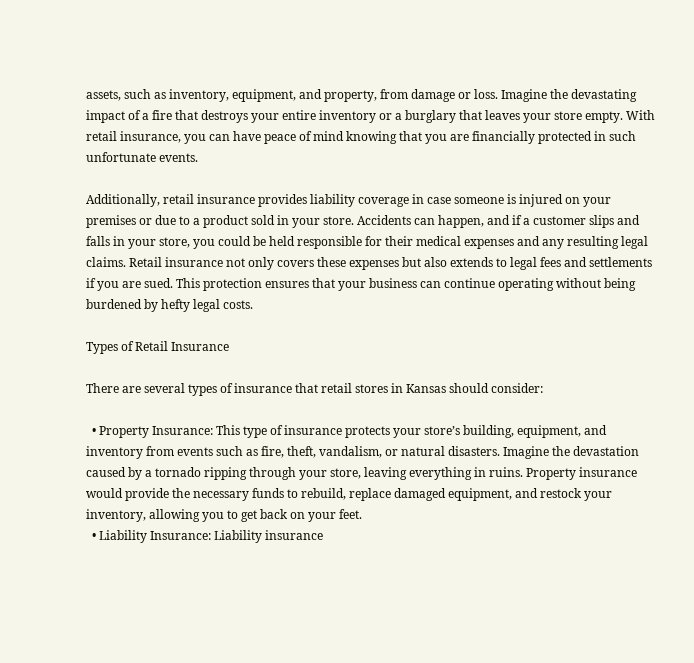assets, such as inventory, equipment, and property, from damage or loss. Imagine the devastating impact of a fire that destroys your entire inventory or a burglary that leaves your store empty. With retail insurance, you can have peace of mind knowing that you are financially protected in such unfortunate events.

Additionally, retail insurance provides liability coverage in case someone is injured on your premises or due to a product sold in your store. Accidents can happen, and if a customer slips and falls in your store, you could be held responsible for their medical expenses and any resulting legal claims. Retail insurance not only covers these expenses but also extends to legal fees and settlements if you are sued. This protection ensures that your business can continue operating without being burdened by hefty legal costs.

Types of Retail Insurance

There are several types of insurance that retail stores in Kansas should consider:

  • Property Insurance: This type of insurance protects your store’s building, equipment, and inventory from events such as fire, theft, vandalism, or natural disasters. Imagine the devastation caused by a tornado ripping through your store, leaving everything in ruins. Property insurance would provide the necessary funds to rebuild, replace damaged equipment, and restock your inventory, allowing you to get back on your feet.
  • Liability Insurance: Liability insurance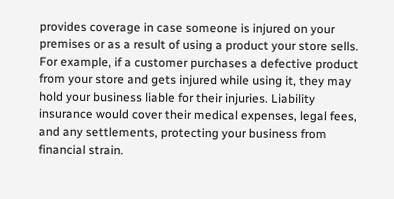provides coverage in case someone is injured on your premises or as a result of using a product your store sells. For example, if a customer purchases a defective product from your store and gets injured while using it, they may hold your business liable for their injuries. Liability insurance would cover their medical expenses, legal fees, and any settlements, protecting your business from financial strain.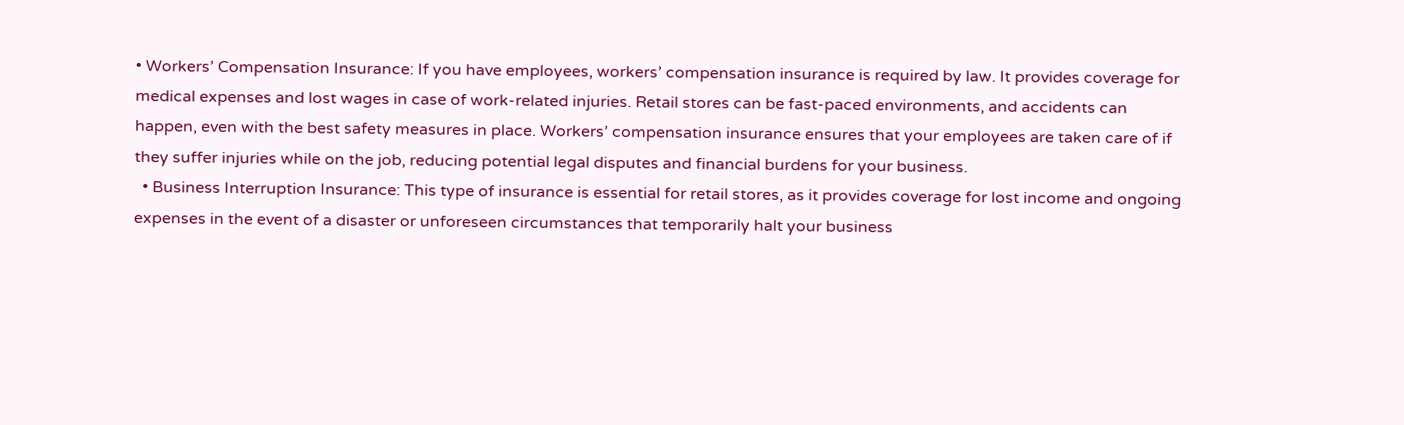• Workers’ Compensation Insurance: If you have employees, workers’ compensation insurance is required by law. It provides coverage for medical expenses and lost wages in case of work-related injuries. Retail stores can be fast-paced environments, and accidents can happen, even with the best safety measures in place. Workers’ compensation insurance ensures that your employees are taken care of if they suffer injuries while on the job, reducing potential legal disputes and financial burdens for your business.
  • Business Interruption Insurance: This type of insurance is essential for retail stores, as it provides coverage for lost income and ongoing expenses in the event of a disaster or unforeseen circumstances that temporarily halt your business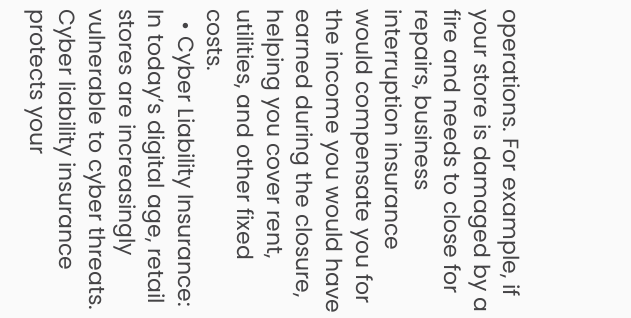operations. For example, if your store is damaged by a fire and needs to close for repairs, business interruption insurance would compensate you for the income you would have earned during the closure, helping you cover rent, utilities, and other fixed costs.
  • Cyber Liability Insurance: In today’s digital age, retail stores are increasingly vulnerable to cyber threats. Cyber liability insurance protects your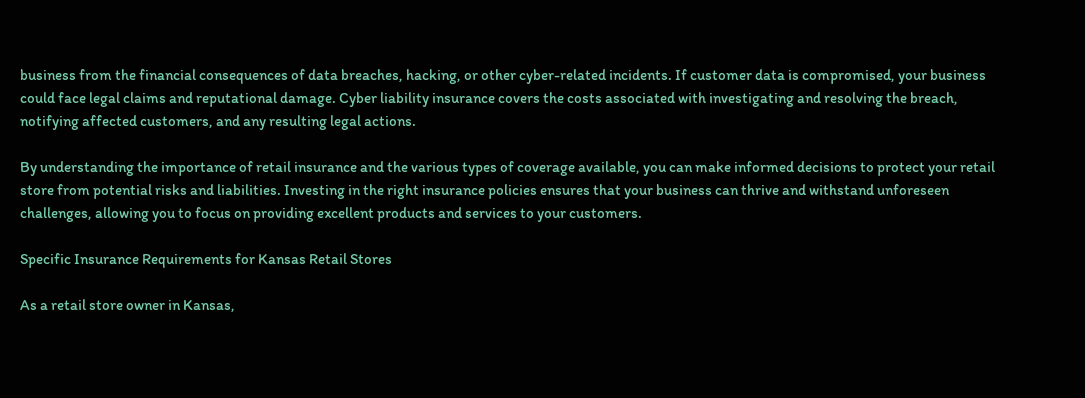business from the financial consequences of data breaches, hacking, or other cyber-related incidents. If customer data is compromised, your business could face legal claims and reputational damage. Cyber liability insurance covers the costs associated with investigating and resolving the breach, notifying affected customers, and any resulting legal actions.

By understanding the importance of retail insurance and the various types of coverage available, you can make informed decisions to protect your retail store from potential risks and liabilities. Investing in the right insurance policies ensures that your business can thrive and withstand unforeseen challenges, allowing you to focus on providing excellent products and services to your customers.

Specific Insurance Requirements for Kansas Retail Stores

As a retail store owner in Kansas,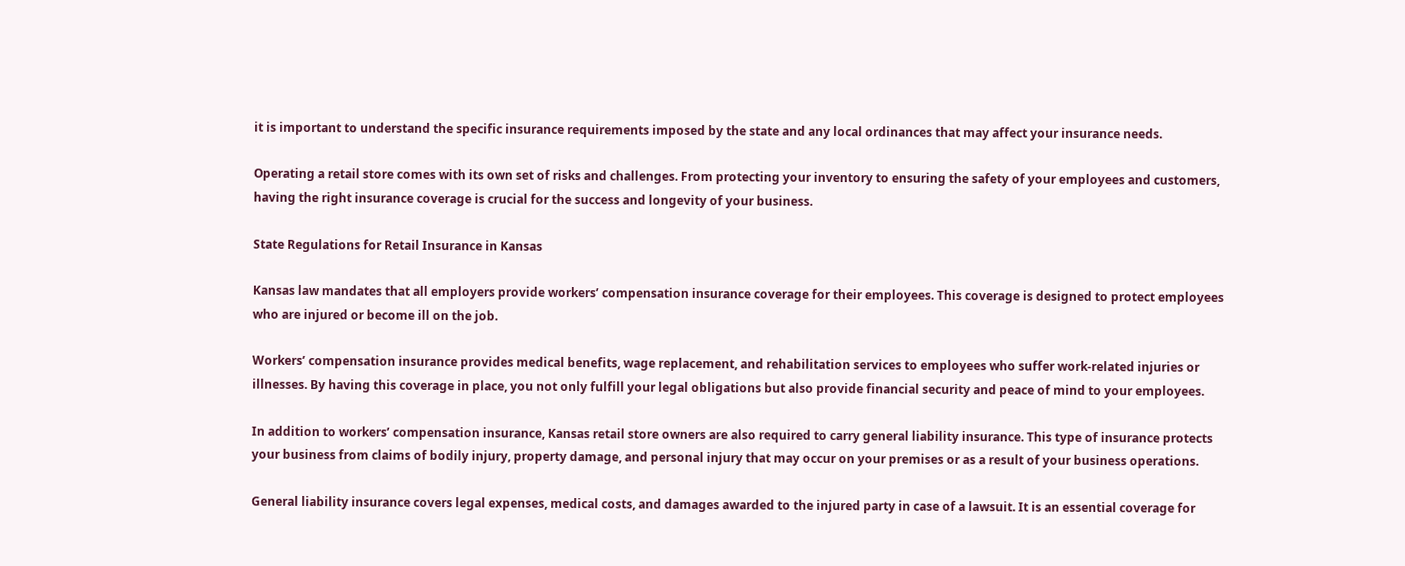it is important to understand the specific insurance requirements imposed by the state and any local ordinances that may affect your insurance needs.

Operating a retail store comes with its own set of risks and challenges. From protecting your inventory to ensuring the safety of your employees and customers, having the right insurance coverage is crucial for the success and longevity of your business.

State Regulations for Retail Insurance in Kansas

Kansas law mandates that all employers provide workers’ compensation insurance coverage for their employees. This coverage is designed to protect employees who are injured or become ill on the job.

Workers’ compensation insurance provides medical benefits, wage replacement, and rehabilitation services to employees who suffer work-related injuries or illnesses. By having this coverage in place, you not only fulfill your legal obligations but also provide financial security and peace of mind to your employees.

In addition to workers’ compensation insurance, Kansas retail store owners are also required to carry general liability insurance. This type of insurance protects your business from claims of bodily injury, property damage, and personal injury that may occur on your premises or as a result of your business operations.

General liability insurance covers legal expenses, medical costs, and damages awarded to the injured party in case of a lawsuit. It is an essential coverage for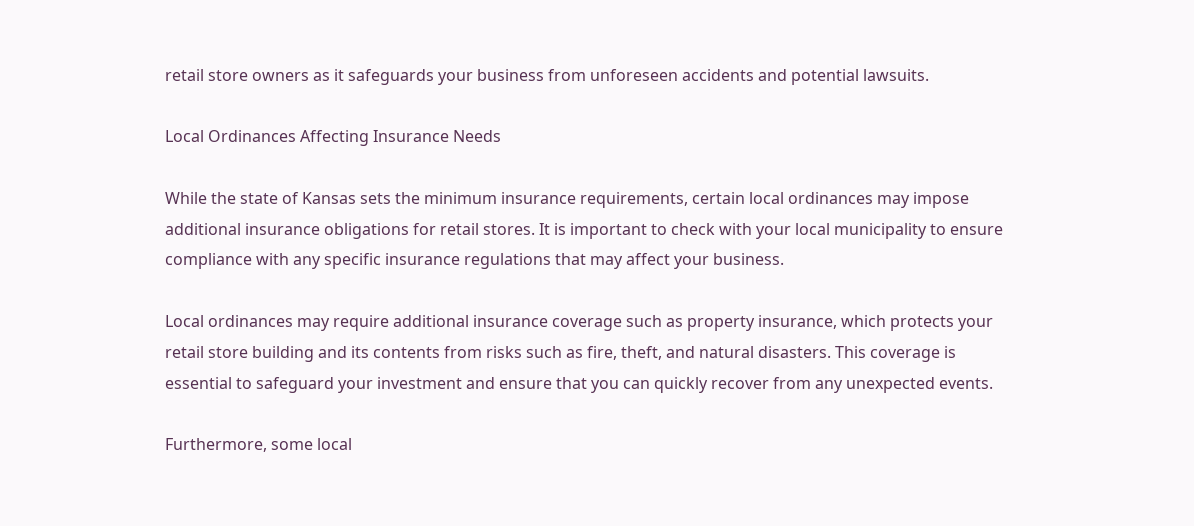retail store owners as it safeguards your business from unforeseen accidents and potential lawsuits.

Local Ordinances Affecting Insurance Needs

While the state of Kansas sets the minimum insurance requirements, certain local ordinances may impose additional insurance obligations for retail stores. It is important to check with your local municipality to ensure compliance with any specific insurance regulations that may affect your business.

Local ordinances may require additional insurance coverage such as property insurance, which protects your retail store building and its contents from risks such as fire, theft, and natural disasters. This coverage is essential to safeguard your investment and ensure that you can quickly recover from any unexpected events.

Furthermore, some local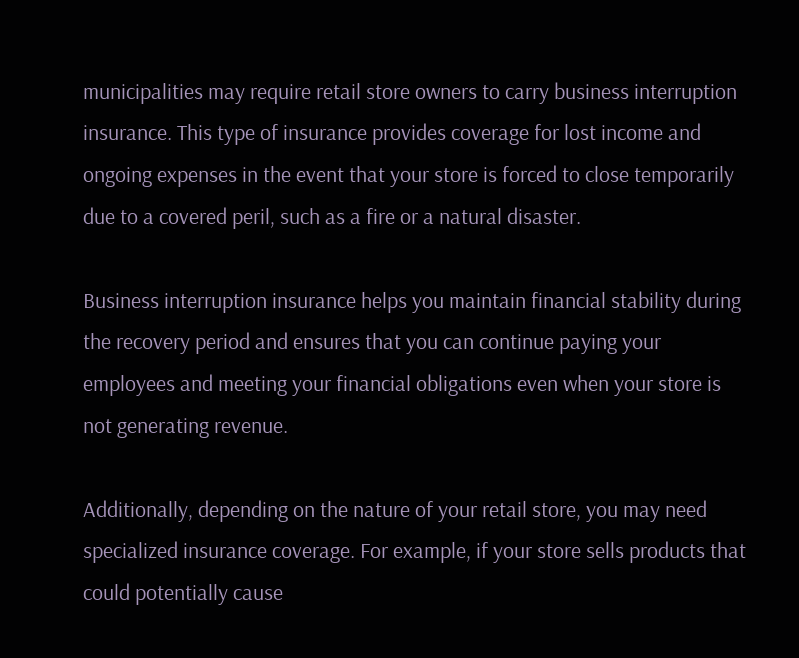municipalities may require retail store owners to carry business interruption insurance. This type of insurance provides coverage for lost income and ongoing expenses in the event that your store is forced to close temporarily due to a covered peril, such as a fire or a natural disaster.

Business interruption insurance helps you maintain financial stability during the recovery period and ensures that you can continue paying your employees and meeting your financial obligations even when your store is not generating revenue.

Additionally, depending on the nature of your retail store, you may need specialized insurance coverage. For example, if your store sells products that could potentially cause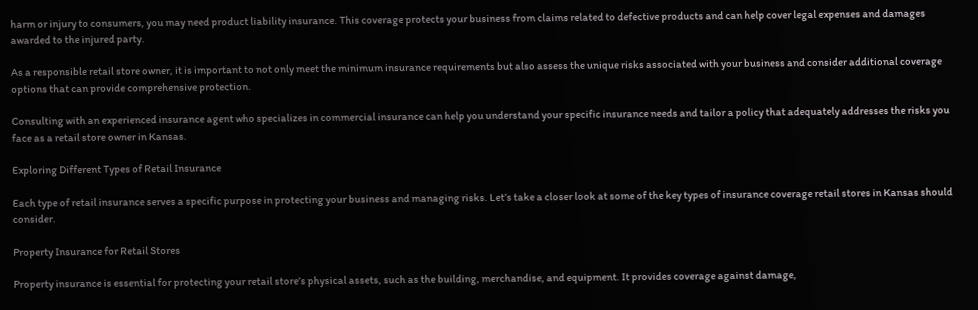harm or injury to consumers, you may need product liability insurance. This coverage protects your business from claims related to defective products and can help cover legal expenses and damages awarded to the injured party.

As a responsible retail store owner, it is important to not only meet the minimum insurance requirements but also assess the unique risks associated with your business and consider additional coverage options that can provide comprehensive protection.

Consulting with an experienced insurance agent who specializes in commercial insurance can help you understand your specific insurance needs and tailor a policy that adequately addresses the risks you face as a retail store owner in Kansas.

Exploring Different Types of Retail Insurance

Each type of retail insurance serves a specific purpose in protecting your business and managing risks. Let’s take a closer look at some of the key types of insurance coverage retail stores in Kansas should consider.

Property Insurance for Retail Stores

Property insurance is essential for protecting your retail store’s physical assets, such as the building, merchandise, and equipment. It provides coverage against damage,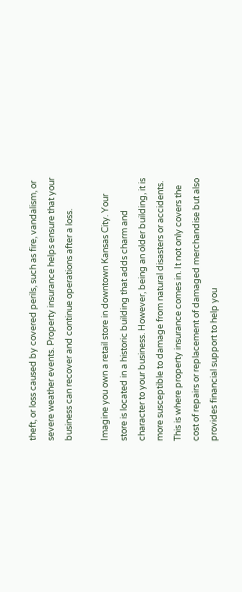theft, or loss caused by covered perils, such as fire, vandalism, or severe weather events. Property insurance helps ensure that your business can recover and continue operations after a loss.

Imagine you own a retail store in downtown Kansas City. Your store is located in a historic building that adds charm and character to your business. However, being an older building, it is more susceptible to damage from natural disasters or accidents. This is where property insurance comes in. It not only covers the cost of repairs or replacement of damaged merchandise but also provides financial support to help you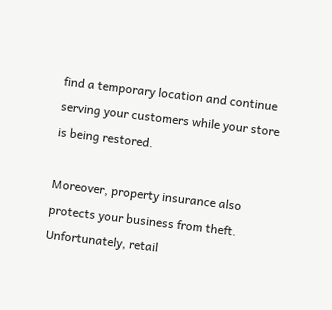find a temporary location and continue serving your customers while your store is being restored.

Moreover, property insurance also protects your business from theft. Unfortunately, retail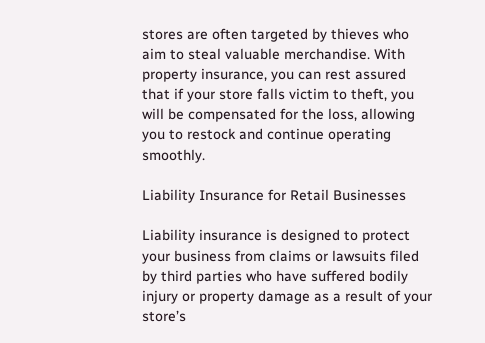stores are often targeted by thieves who aim to steal valuable merchandise. With property insurance, you can rest assured that if your store falls victim to theft, you will be compensated for the loss, allowing you to restock and continue operating smoothly.

Liability Insurance for Retail Businesses

Liability insurance is designed to protect your business from claims or lawsuits filed by third parties who have suffered bodily injury or property damage as a result of your store’s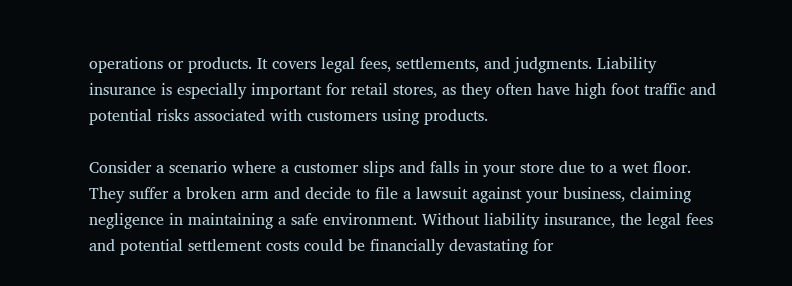operations or products. It covers legal fees, settlements, and judgments. Liability insurance is especially important for retail stores, as they often have high foot traffic and potential risks associated with customers using products.

Consider a scenario where a customer slips and falls in your store due to a wet floor. They suffer a broken arm and decide to file a lawsuit against your business, claiming negligence in maintaining a safe environment. Without liability insurance, the legal fees and potential settlement costs could be financially devastating for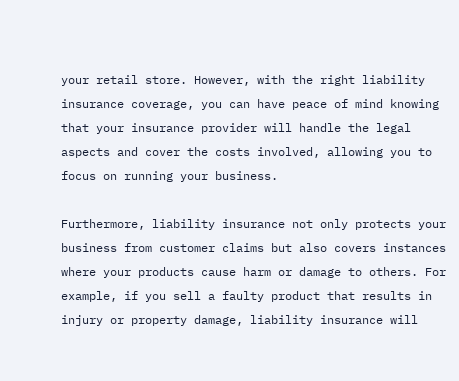your retail store. However, with the right liability insurance coverage, you can have peace of mind knowing that your insurance provider will handle the legal aspects and cover the costs involved, allowing you to focus on running your business.

Furthermore, liability insurance not only protects your business from customer claims but also covers instances where your products cause harm or damage to others. For example, if you sell a faulty product that results in injury or property damage, liability insurance will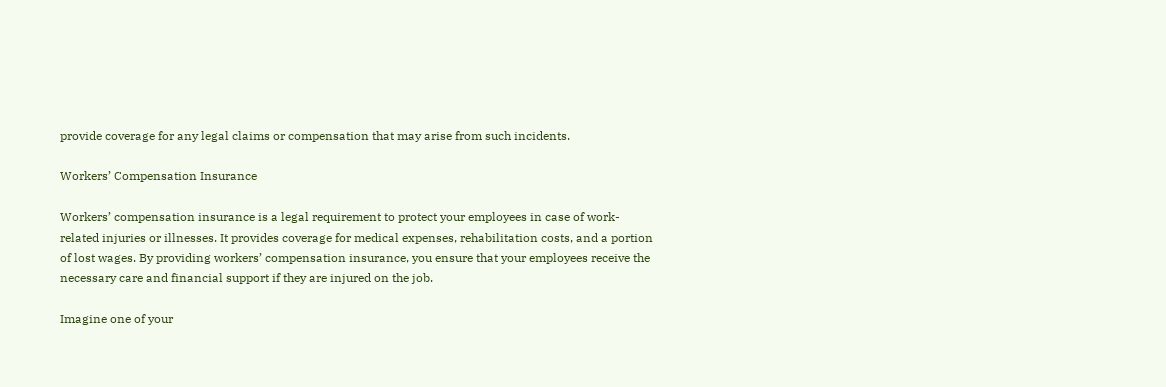provide coverage for any legal claims or compensation that may arise from such incidents.

Workers’ Compensation Insurance

Workers’ compensation insurance is a legal requirement to protect your employees in case of work-related injuries or illnesses. It provides coverage for medical expenses, rehabilitation costs, and a portion of lost wages. By providing workers’ compensation insurance, you ensure that your employees receive the necessary care and financial support if they are injured on the job.

Imagine one of your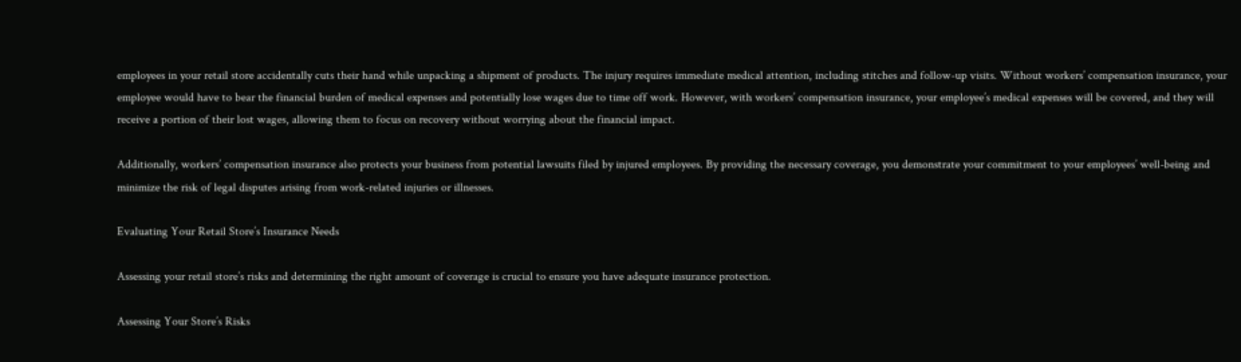employees in your retail store accidentally cuts their hand while unpacking a shipment of products. The injury requires immediate medical attention, including stitches and follow-up visits. Without workers’ compensation insurance, your employee would have to bear the financial burden of medical expenses and potentially lose wages due to time off work. However, with workers’ compensation insurance, your employee’s medical expenses will be covered, and they will receive a portion of their lost wages, allowing them to focus on recovery without worrying about the financial impact.

Additionally, workers’ compensation insurance also protects your business from potential lawsuits filed by injured employees. By providing the necessary coverage, you demonstrate your commitment to your employees’ well-being and minimize the risk of legal disputes arising from work-related injuries or illnesses.

Evaluating Your Retail Store’s Insurance Needs

Assessing your retail store’s risks and determining the right amount of coverage is crucial to ensure you have adequate insurance protection.

Assessing Your Store’s Risks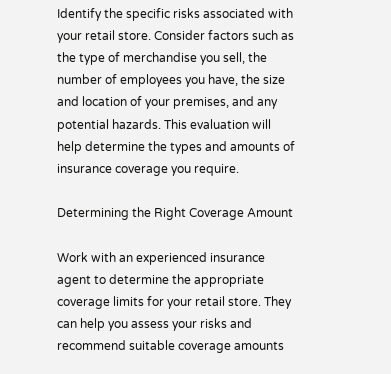Identify the specific risks associated with your retail store. Consider factors such as the type of merchandise you sell, the number of employees you have, the size and location of your premises, and any potential hazards. This evaluation will help determine the types and amounts of insurance coverage you require.

Determining the Right Coverage Amount

Work with an experienced insurance agent to determine the appropriate coverage limits for your retail store. They can help you assess your risks and recommend suitable coverage amounts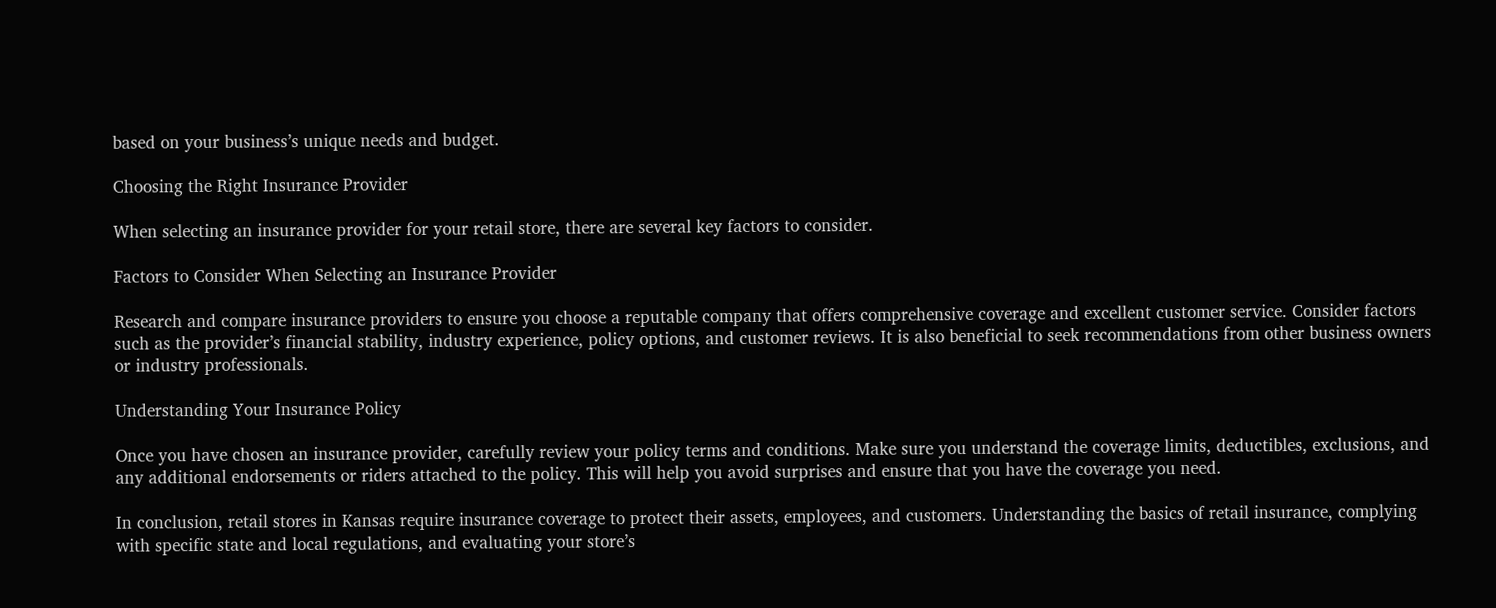based on your business’s unique needs and budget.

Choosing the Right Insurance Provider

When selecting an insurance provider for your retail store, there are several key factors to consider.

Factors to Consider When Selecting an Insurance Provider

Research and compare insurance providers to ensure you choose a reputable company that offers comprehensive coverage and excellent customer service. Consider factors such as the provider’s financial stability, industry experience, policy options, and customer reviews. It is also beneficial to seek recommendations from other business owners or industry professionals.

Understanding Your Insurance Policy

Once you have chosen an insurance provider, carefully review your policy terms and conditions. Make sure you understand the coverage limits, deductibles, exclusions, and any additional endorsements or riders attached to the policy. This will help you avoid surprises and ensure that you have the coverage you need.

In conclusion, retail stores in Kansas require insurance coverage to protect their assets, employees, and customers. Understanding the basics of retail insurance, complying with specific state and local regulations, and evaluating your store’s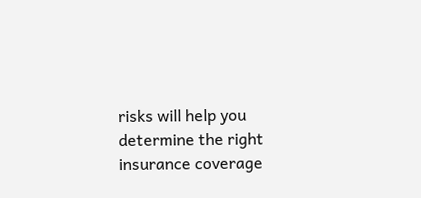risks will help you determine the right insurance coverage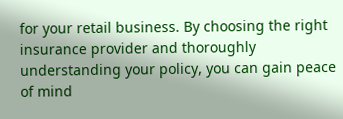for your retail business. By choosing the right insurance provider and thoroughly understanding your policy, you can gain peace of mind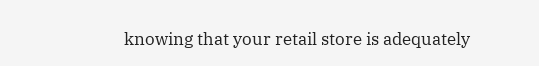knowing that your retail store is adequately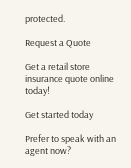protected.

Request a Quote

Get a retail store insurance quote online today!

Get started today

Prefer to speak with an agent now?